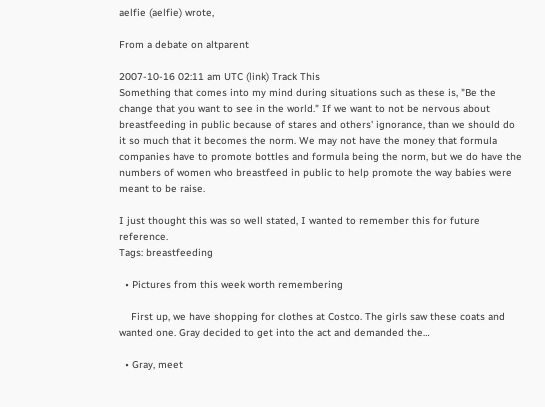aelfie (aelfie) wrote,

From a debate on altparent

2007-10-16 02:11 am UTC (link) Track This
Something that comes into my mind during situations such as these is, "Be the change that you want to see in the world." If we want to not be nervous about breastfeeding in public because of stares and others' ignorance, than we should do it so much that it becomes the norm. We may not have the money that formula companies have to promote bottles and formula being the norm, but we do have the numbers of women who breastfeed in public to help promote the way babies were meant to be raise.

I just thought this was so well stated, I wanted to remember this for future reference.
Tags: breastfeeding

  • Pictures from this week worth remembering

    First up, we have shopping for clothes at Costco. The girls saw these coats and wanted one. Gray decided to get into the act and demanded the…

  • Gray, meet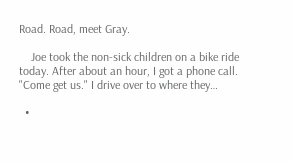Road. Road, meet Gray.

    Joe took the non-sick children on a bike ride today. After about an hour, I got a phone call. "Come get us." I drive over to where they…

  •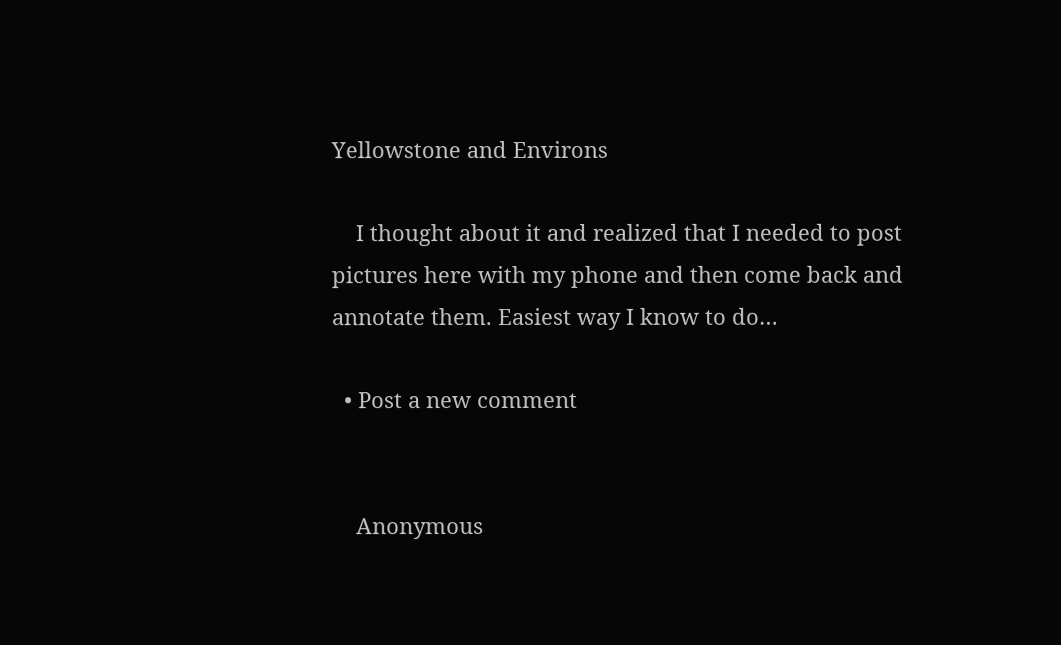Yellowstone and Environs

    I thought about it and realized that I needed to post pictures here with my phone and then come back and annotate them. Easiest way I know to do…

  • Post a new comment


    Anonymous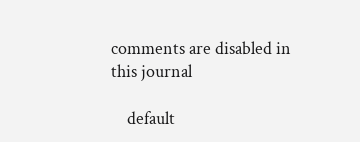comments are disabled in this journal

    default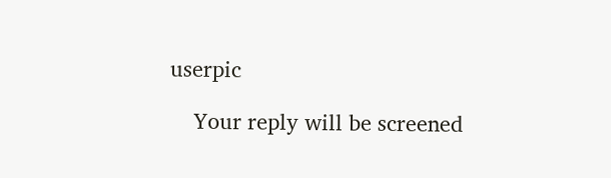userpic

    Your reply will be screened